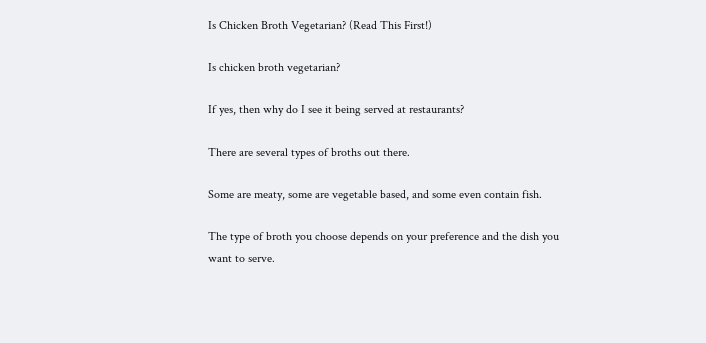Is Chicken Broth Vegetarian? (Read This First!)

Is chicken broth vegetarian?

If yes, then why do I see it being served at restaurants?

There are several types of broths out there.

Some are meaty, some are vegetable based, and some even contain fish.

The type of broth you choose depends on your preference and the dish you want to serve.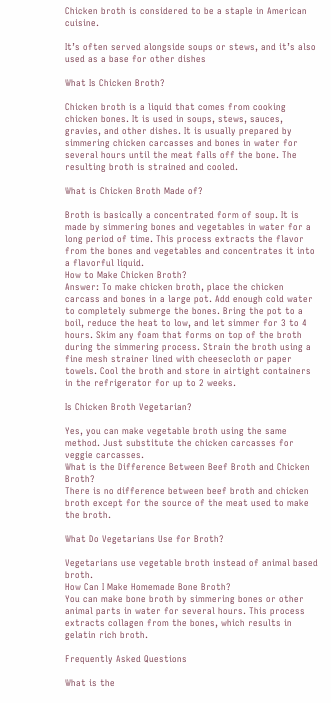Chicken broth is considered to be a staple in American cuisine.

It’s often served alongside soups or stews, and it’s also used as a base for other dishes

What Is Chicken Broth?

Chicken broth is a liquid that comes from cooking chicken bones. It is used in soups, stews, sauces, gravies, and other dishes. It is usually prepared by simmering chicken carcasses and bones in water for several hours until the meat falls off the bone. The resulting broth is strained and cooled.

What is Chicken Broth Made of?

Broth is basically a concentrated form of soup. It is made by simmering bones and vegetables in water for a long period of time. This process extracts the flavor from the bones and vegetables and concentrates it into a flavorful liquid.
How to Make Chicken Broth?
Answer: To make chicken broth, place the chicken carcass and bones in a large pot. Add enough cold water to completely submerge the bones. Bring the pot to a boil, reduce the heat to low, and let simmer for 3 to 4 hours. Skim any foam that forms on top of the broth during the simmering process. Strain the broth using a fine mesh strainer lined with cheesecloth or paper towels. Cool the broth and store in airtight containers in the refrigerator for up to 2 weeks.

Is Chicken Broth Vegetarian?

Yes, you can make vegetable broth using the same method. Just substitute the chicken carcasses for veggie carcasses.
What is the Difference Between Beef Broth and Chicken Broth?
There is no difference between beef broth and chicken broth except for the source of the meat used to make the broth.

What Do Vegetarians Use for Broth?

Vegetarians use vegetable broth instead of animal based broth.
How Can I Make Homemade Bone Broth?
You can make bone broth by simmering bones or other animal parts in water for several hours. This process extracts collagen from the bones, which results in gelatin rich broth.

Frequently Asked Questions

What is the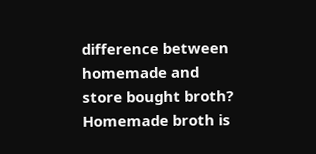difference between homemade and store bought broth?
Homemade broth is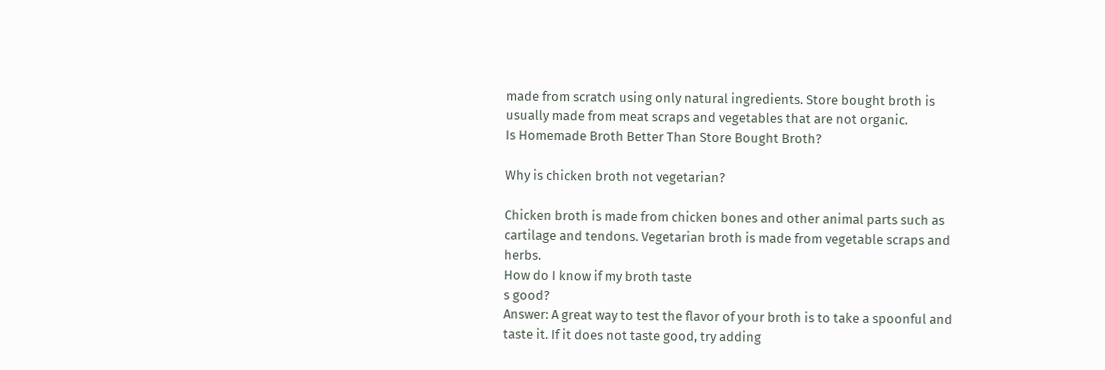made from scratch using only natural ingredients. Store bought broth is usually made from meat scraps and vegetables that are not organic.
Is Homemade Broth Better Than Store Bought Broth?

Why is chicken broth not vegetarian?

Chicken broth is made from chicken bones and other animal parts such as cartilage and tendons. Vegetarian broth is made from vegetable scraps and herbs.
How do I know if my broth taste
s good?
Answer: A great way to test the flavor of your broth is to take a spoonful and taste it. If it does not taste good, try adding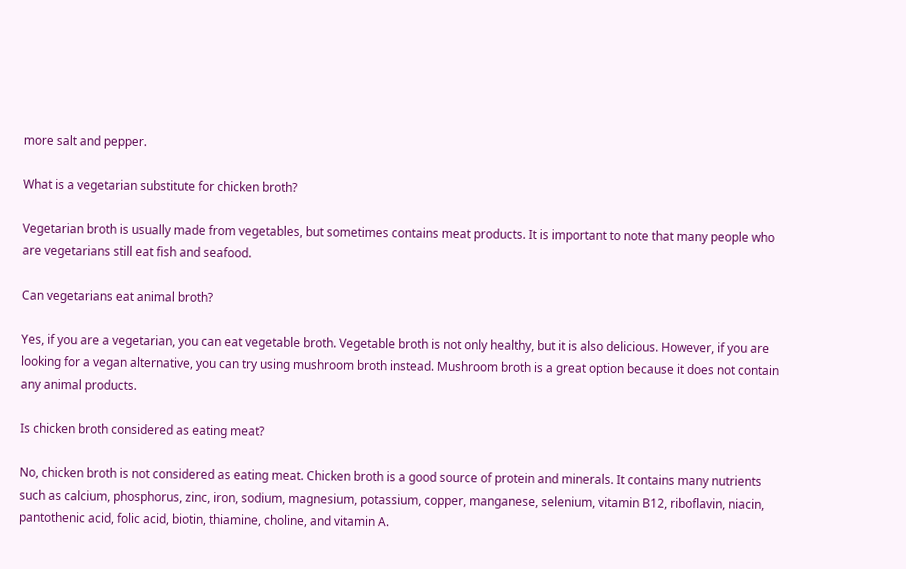more salt and pepper.

What is a vegetarian substitute for chicken broth?

Vegetarian broth is usually made from vegetables, but sometimes contains meat products. It is important to note that many people who are vegetarians still eat fish and seafood.

Can vegetarians eat animal broth?

Yes, if you are a vegetarian, you can eat vegetable broth. Vegetable broth is not only healthy, but it is also delicious. However, if you are looking for a vegan alternative, you can try using mushroom broth instead. Mushroom broth is a great option because it does not contain any animal products.

Is chicken broth considered as eating meat?

No, chicken broth is not considered as eating meat. Chicken broth is a good source of protein and minerals. It contains many nutrients such as calcium, phosphorus, zinc, iron, sodium, magnesium, potassium, copper, manganese, selenium, vitamin B12, riboflavin, niacin, pantothenic acid, folic acid, biotin, thiamine, choline, and vitamin A.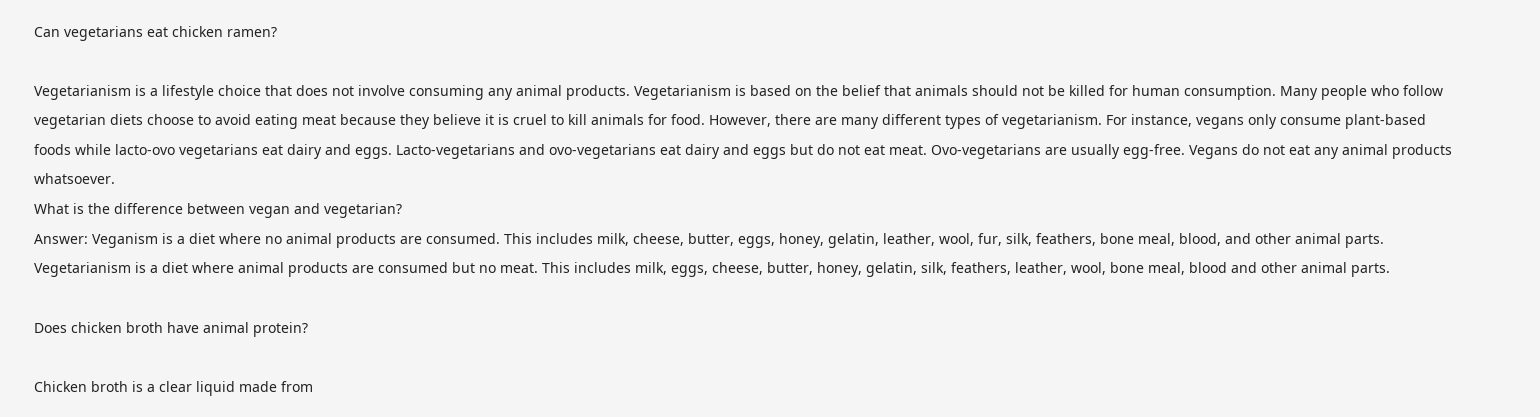Can vegetarians eat chicken ramen?

Vegetarianism is a lifestyle choice that does not involve consuming any animal products. Vegetarianism is based on the belief that animals should not be killed for human consumption. Many people who follow vegetarian diets choose to avoid eating meat because they believe it is cruel to kill animals for food. However, there are many different types of vegetarianism. For instance, vegans only consume plant-based foods while lacto-ovo vegetarians eat dairy and eggs. Lacto-vegetarians and ovo-vegetarians eat dairy and eggs but do not eat meat. Ovo-vegetarians are usually egg-free. Vegans do not eat any animal products whatsoever.
What is the difference between vegan and vegetarian?
Answer: Veganism is a diet where no animal products are consumed. This includes milk, cheese, butter, eggs, honey, gelatin, leather, wool, fur, silk, feathers, bone meal, blood, and other animal parts. Vegetarianism is a diet where animal products are consumed but no meat. This includes milk, eggs, cheese, butter, honey, gelatin, silk, feathers, leather, wool, bone meal, blood and other animal parts.

Does chicken broth have animal protein?

Chicken broth is a clear liquid made from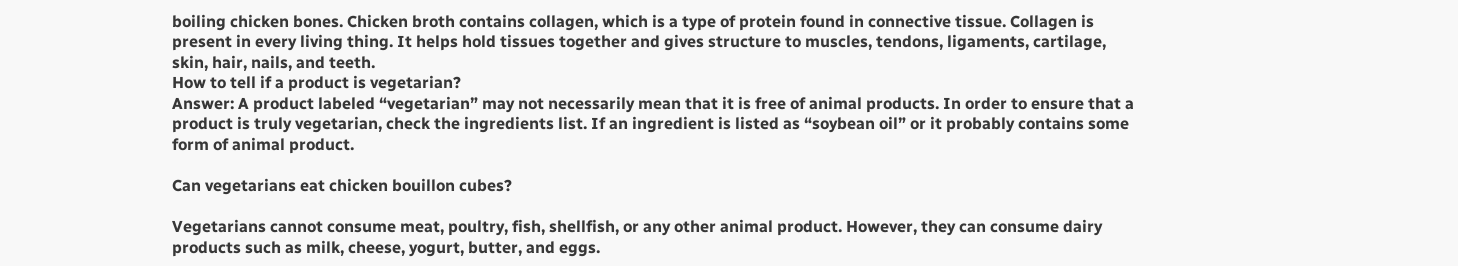boiling chicken bones. Chicken broth contains collagen, which is a type of protein found in connective tissue. Collagen is present in every living thing. It helps hold tissues together and gives structure to muscles, tendons, ligaments, cartilage, skin, hair, nails, and teeth.
How to tell if a product is vegetarian?
Answer: A product labeled “vegetarian” may not necessarily mean that it is free of animal products. In order to ensure that a product is truly vegetarian, check the ingredients list. If an ingredient is listed as “soybean oil” or it probably contains some form of animal product.

Can vegetarians eat chicken bouillon cubes?

Vegetarians cannot consume meat, poultry, fish, shellfish, or any other animal product. However, they can consume dairy products such as milk, cheese, yogurt, butter, and eggs.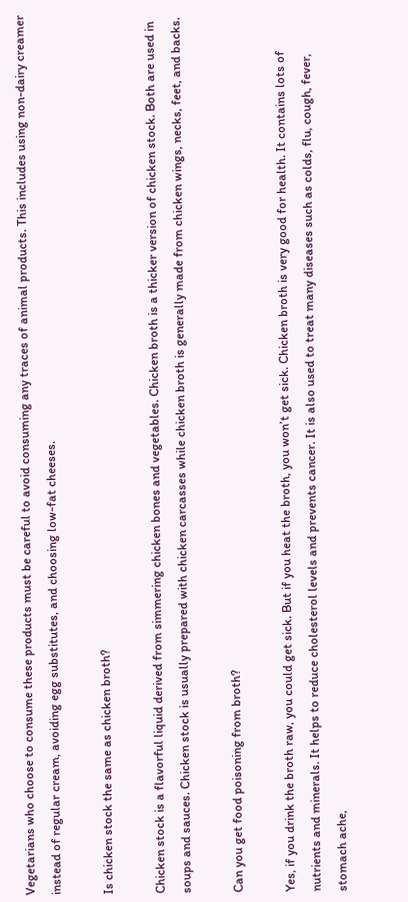Vegetarians who choose to consume these products must be careful to avoid consuming any traces of animal products. This includes using non-dairy creamer instead of regular cream, avoiding egg substitutes, and choosing low-fat cheeses.

Is chicken stock the same as chicken broth?

Chicken stock is a flavorful liquid derived from simmering chicken bones and vegetables. Chicken broth is a thicker version of chicken stock. Both are used in soups and sauces. Chicken stock is usually prepared with chicken carcasses while chicken broth is generally made from chicken wings, necks, feet, and backs.

Can you get food poisoning from broth?

Yes, if you drink the broth raw, you could get sick. But if you heat the broth, you won’t get sick. Chicken broth is very good for health. It contains lots of nutrients and minerals. It helps to reduce cholesterol levels and prevents cancer. It is also used to treat many diseases such as colds, flu, cough, fever, stomach ache,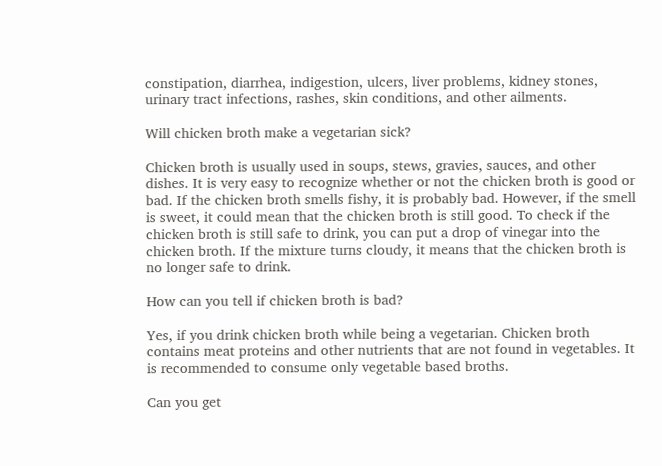constipation, diarrhea, indigestion, ulcers, liver problems, kidney stones, urinary tract infections, rashes, skin conditions, and other ailments.

Will chicken broth make a vegetarian sick?

Chicken broth is usually used in soups, stews, gravies, sauces, and other dishes. It is very easy to recognize whether or not the chicken broth is good or bad. If the chicken broth smells fishy, it is probably bad. However, if the smell is sweet, it could mean that the chicken broth is still good. To check if the chicken broth is still safe to drink, you can put a drop of vinegar into the chicken broth. If the mixture turns cloudy, it means that the chicken broth is no longer safe to drink.

How can you tell if chicken broth is bad?

Yes, if you drink chicken broth while being a vegetarian. Chicken broth contains meat proteins and other nutrients that are not found in vegetables. It is recommended to consume only vegetable based broths.

Can you get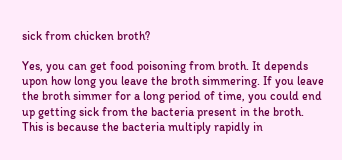sick from chicken broth?

Yes, you can get food poisoning from broth. It depends upon how long you leave the broth simmering. If you leave the broth simmer for a long period of time, you could end up getting sick from the bacteria present in the broth. This is because the bacteria multiply rapidly in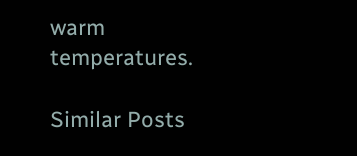warm temperatures.

Similar Posts